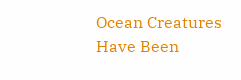Ocean Creatures Have Been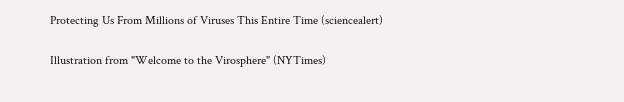Protecting Us From Millions of Viruses This Entire Time (sciencealert)

Illustration from "Welcome to the Virosphere" (NYTimes)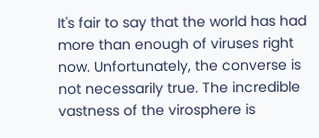It's fair to say that the world has had more than enough of viruses right now. Unfortunately, the converse is not necessarily true. The incredible vastness of the virosphere is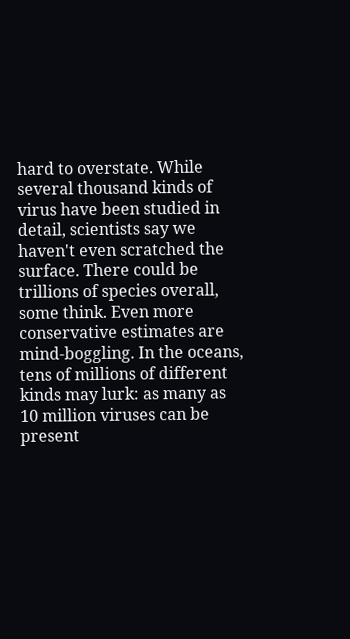hard to overstate. While several thousand kinds of virus have been studied in detail, scientists say we haven't even scratched the surface. There could be trillions of species overall, some think. Even more conservative estimates are mind-boggling. In the oceans, tens of millions of different kinds may lurk: as many as 10 million viruses can be present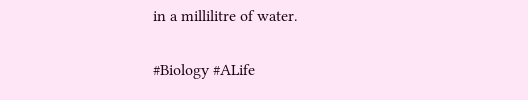in a millilitre of water.

#Biology #ALife